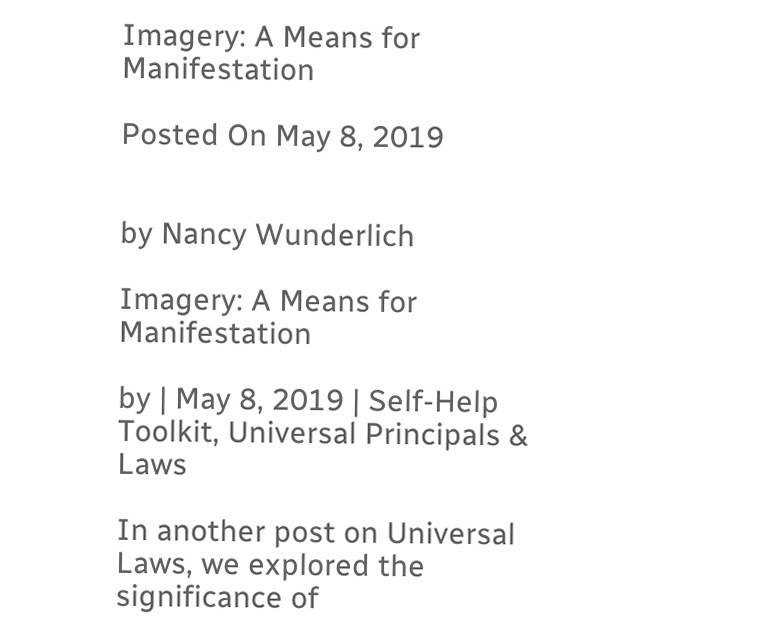Imagery: A Means for Manifestation

Posted On May 8, 2019


by Nancy Wunderlich

Imagery: A Means for Manifestation

by | May 8, 2019 | Self-Help Toolkit, Universal Principals & Laws

In another post on Universal Laws, we explored the significance of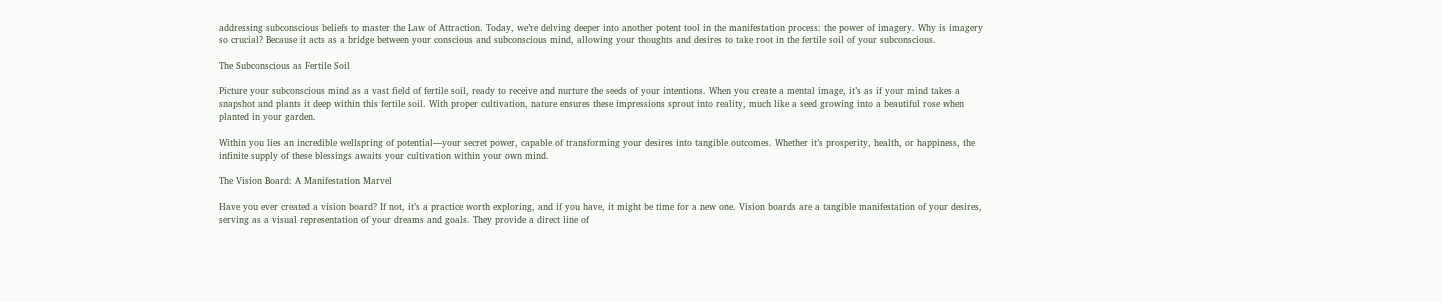addressing subconscious beliefs to master the Law of Attraction. Today, we’re delving deeper into another potent tool in the manifestation process: the power of imagery. Why is imagery so crucial? Because it acts as a bridge between your conscious and subconscious mind, allowing your thoughts and desires to take root in the fertile soil of your subconscious.

The Subconscious as Fertile Soil

Picture your subconscious mind as a vast field of fertile soil, ready to receive and nurture the seeds of your intentions. When you create a mental image, it’s as if your mind takes a snapshot and plants it deep within this fertile soil. With proper cultivation, nature ensures these impressions sprout into reality, much like a seed growing into a beautiful rose when planted in your garden.

Within you lies an incredible wellspring of potential—your secret power, capable of transforming your desires into tangible outcomes. Whether it’s prosperity, health, or happiness, the infinite supply of these blessings awaits your cultivation within your own mind.

The Vision Board: A Manifestation Marvel

Have you ever created a vision board? If not, it’s a practice worth exploring, and if you have, it might be time for a new one. Vision boards are a tangible manifestation of your desires, serving as a visual representation of your dreams and goals. They provide a direct line of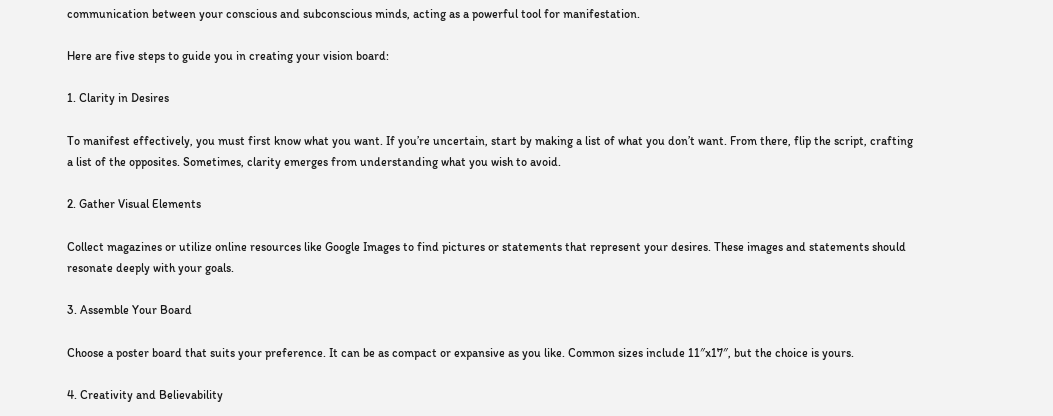communication between your conscious and subconscious minds, acting as a powerful tool for manifestation.

Here are five steps to guide you in creating your vision board:

1. Clarity in Desires

To manifest effectively, you must first know what you want. If you’re uncertain, start by making a list of what you don’t want. From there, flip the script, crafting a list of the opposites. Sometimes, clarity emerges from understanding what you wish to avoid.

2. Gather Visual Elements

Collect magazines or utilize online resources like Google Images to find pictures or statements that represent your desires. These images and statements should resonate deeply with your goals.

3. Assemble Your Board

Choose a poster board that suits your preference. It can be as compact or expansive as you like. Common sizes include 11″x17″, but the choice is yours.

4. Creativity and Believability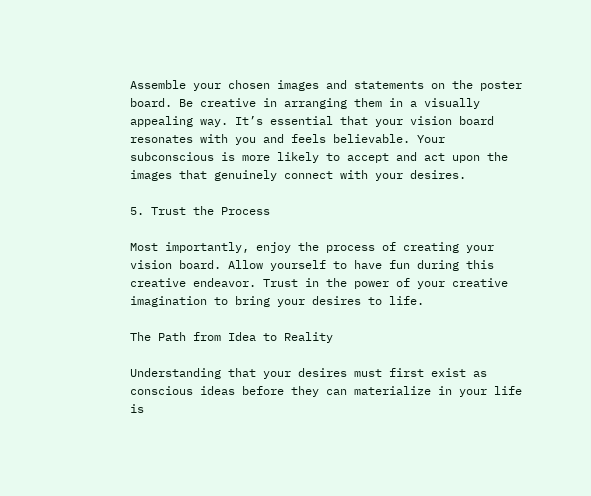Assemble your chosen images and statements on the poster board. Be creative in arranging them in a visually appealing way. It’s essential that your vision board resonates with you and feels believable. Your subconscious is more likely to accept and act upon the images that genuinely connect with your desires.

5. Trust the Process

Most importantly, enjoy the process of creating your vision board. Allow yourself to have fun during this creative endeavor. Trust in the power of your creative imagination to bring your desires to life.

The Path from Idea to Reality

Understanding that your desires must first exist as conscious ideas before they can materialize in your life is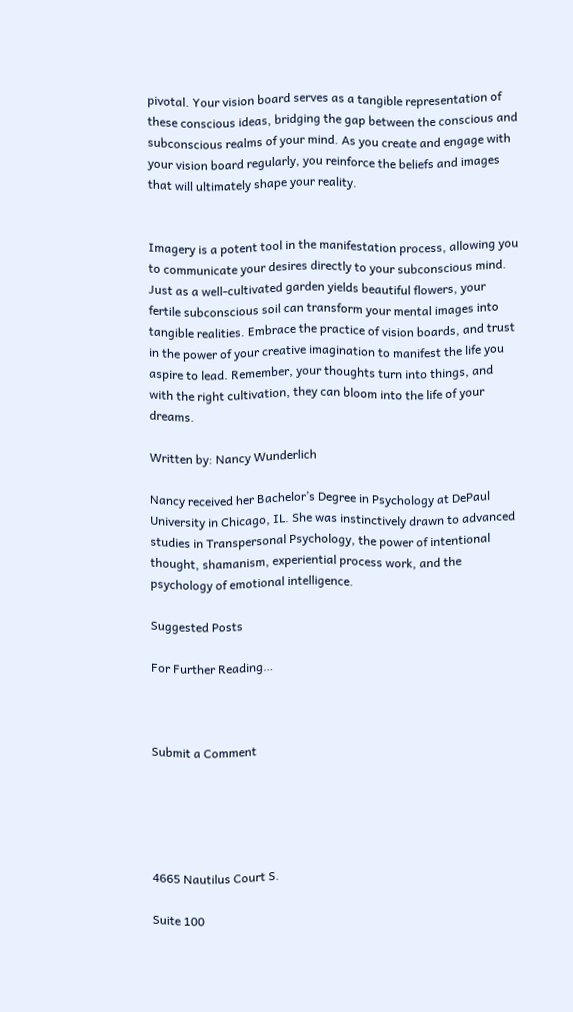pivotal. Your vision board serves as a tangible representation of these conscious ideas, bridging the gap between the conscious and subconscious realms of your mind. As you create and engage with your vision board regularly, you reinforce the beliefs and images that will ultimately shape your reality.


Imagery is a potent tool in the manifestation process, allowing you to communicate your desires directly to your subconscious mind. Just as a well-cultivated garden yields beautiful flowers, your fertile subconscious soil can transform your mental images into tangible realities. Embrace the practice of vision boards, and trust in the power of your creative imagination to manifest the life you aspire to lead. Remember, your thoughts turn into things, and with the right cultivation, they can bloom into the life of your dreams.

Written by: Nancy Wunderlich

Nancy received her Bachelor’s Degree in Psychology at DePaul University in Chicago, IL. She was instinctively drawn to advanced studies in Transpersonal Psychology, the power of intentional thought, shamanism, experiential process work, and the psychology of emotional intelligence.

Suggested Posts

For Further Reading…



Submit a Comment





4665 Nautilus Court S.

Suite 100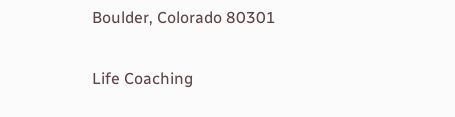Boulder, Colorado 80301

Life Coaching